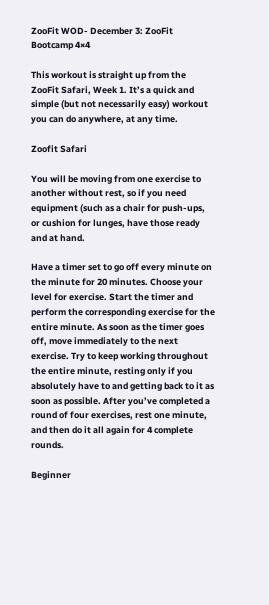ZooFit WOD- December 3: ZooFit Bootcamp 4×4

This workout is straight up from the ZooFit Safari, Week 1. It’s a quick and simple (but not necessarily easy) workout you can do anywhere, at any time.

Zoofit Safari

You will be moving from one exercise to another without rest, so if you need equipment (such as a chair for push-ups, or cushion for lunges, have those ready and at hand.

Have a timer set to go off every minute on the minute for 20 minutes. Choose your level for exercise. Start the timer and perform the corresponding exercise for the entire minute. As soon as the timer goes off, move immediately to the next exercise. Try to keep working throughout the entire minute, resting only if you absolutely have to and getting back to it as soon as possible. After you’ve completed a round of four exercises, rest one minute, and then do it all again for 4 complete rounds.

Beginner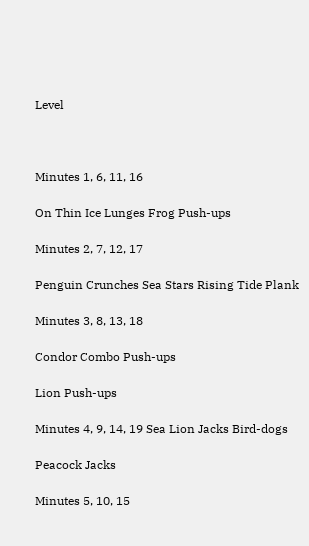Level



Minutes 1, 6, 11, 16

On Thin Ice Lunges Frog Push-ups

Minutes 2, 7, 12, 17

Penguin Crunches Sea Stars Rising Tide Plank

Minutes 3, 8, 13, 18

Condor Combo Push-ups

Lion Push-ups

Minutes 4, 9, 14, 19 Sea Lion Jacks Bird-dogs

Peacock Jacks

Minutes 5, 10, 15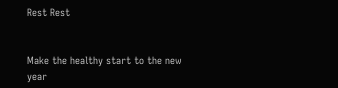Rest Rest


Make the healthy start to the new year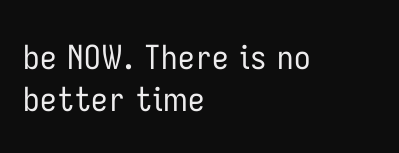be NOW. There is no better time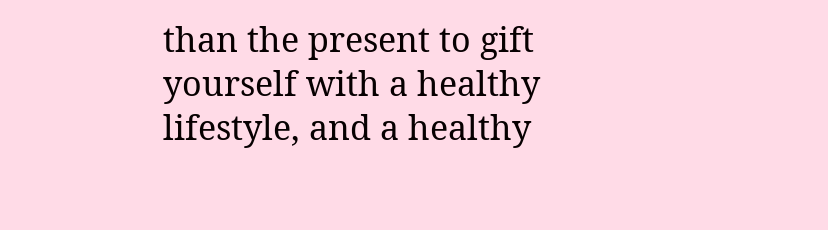than the present to gift yourself with a healthy lifestyle, and a healthy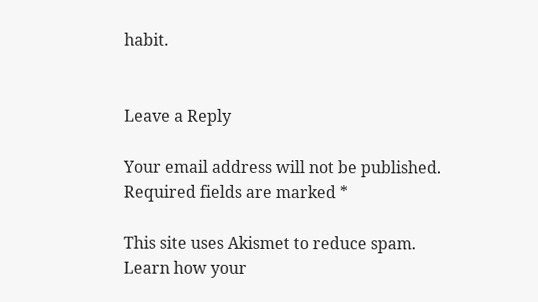habit.


Leave a Reply

Your email address will not be published. Required fields are marked *

This site uses Akismet to reduce spam. Learn how your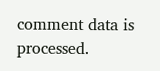comment data is processed.